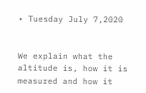• Tuesday July 7,2020


We explain what the altitude is, how it is measured and how it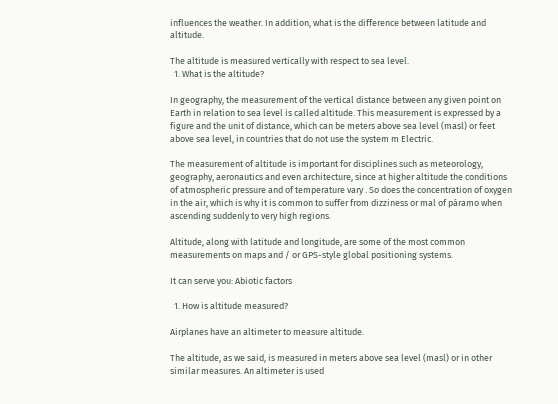influences the weather. In addition, what is the difference between latitude and altitude.

The altitude is measured vertically with respect to sea level.
  1. What is the altitude?

In geography, the measurement of the vertical distance between any given point on Earth in relation to sea level is called altitude. This measurement is expressed by a figure and the unit of distance, which can be meters above sea level (masl) or feet above sea level, in countries that do not use the system m Electric.

The measurement of altitude is important for disciplines such as meteorology, geography, aeronautics and even architecture, since at higher altitude the conditions of atmospheric pressure and of temperature vary . So does the concentration of oxygen in the air, which is why it is common to suffer from dizziness or mal of páramo when ascending suddenly to very high regions.

Altitude, along with latitude and longitude, are some of the most common measurements on maps and / or GPS-style global positioning systems.

It can serve you: Abiotic factors

  1. How is altitude measured?

Airplanes have an altimeter to measure altitude.

The altitude, as we said, is measured in meters above sea level (masl) or in other similar measures. An altimeter is used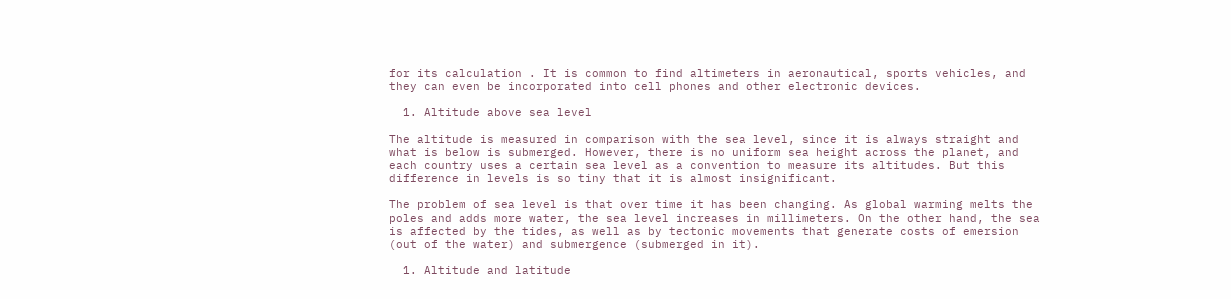for its calculation . It is common to find altimeters in aeronautical, sports vehicles, and they can even be incorporated into cell phones and other electronic devices.

  1. Altitude above sea level

The altitude is measured in comparison with the sea level, since it is always straight and what is below is submerged. However, there is no uniform sea height across the planet, and each country uses a certain sea level as a convention to measure its altitudes. But this difference in levels is so tiny that it is almost insignificant.

The problem of sea level is that over time it has been changing. As global warming melts the poles and adds more water, the sea level increases in millimeters. On the other hand, the sea is affected by the tides, as well as by tectonic movements that generate costs of emersion (out of the water) and submergence (submerged in it).

  1. Altitude and latitude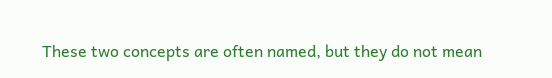These two concepts are often named, but they do not mean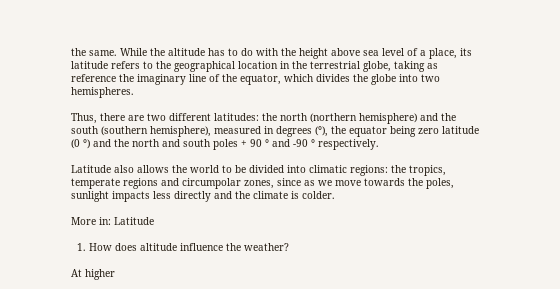the same. While the altitude has to do with the height above sea level of a place, its latitude refers to the geographical location in the terrestrial globe, taking as reference the imaginary line of the equator, which divides the globe into two hemispheres.

Thus, there are two different latitudes: the north (northern hemisphere) and the south (southern hemisphere), measured in degrees (°), the equator being zero latitude (0 °) and the north and south poles + 90 ° and -90 ° respectively.

Latitude also allows the world to be divided into climatic regions: the tropics, temperate regions and circumpolar zones, since as we move towards the poles, sunlight impacts less directly and the climate is colder.

More in: Latitude

  1. How does altitude influence the weather?

At higher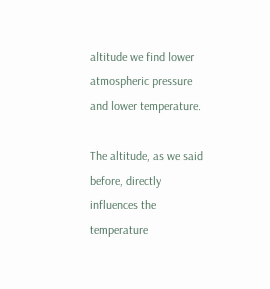altitude we find lower atmospheric pressure and lower temperature.

The altitude, as we said before, directly influences the temperature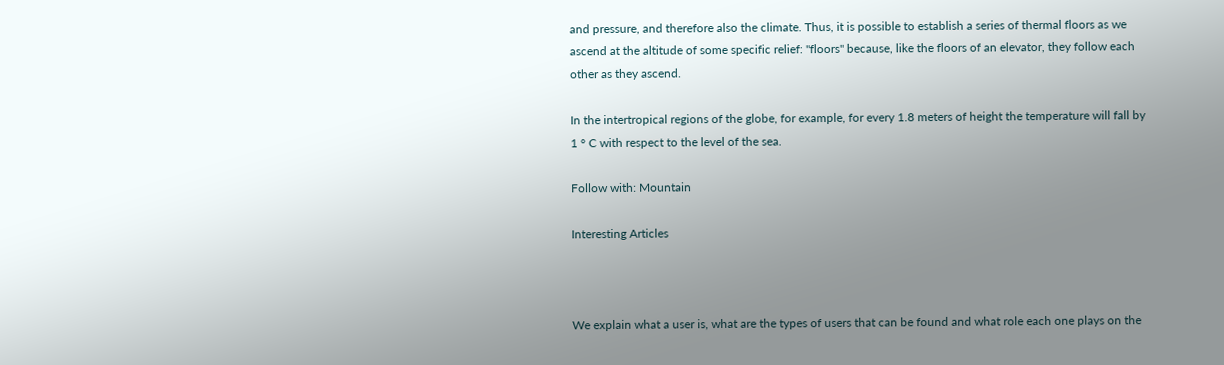and pressure, and therefore also the climate. Thus, it is possible to establish a series of thermal floors as we ascend at the altitude of some specific relief: "floors" because, like the floors of an elevator, they follow each other as they ascend.

In the intertropical regions of the globe, for example, for every 1.8 meters of height the temperature will fall by 1 ° C with respect to the level of the sea.

Follow with: Mountain

Interesting Articles



We explain what a user is, what are the types of users that can be found and what role each one plays on the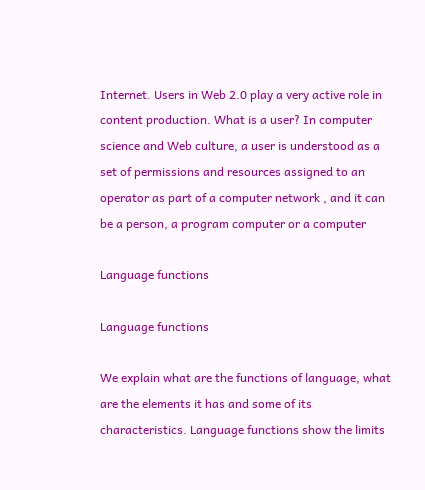Internet. Users in Web 2.0 play a very active role in content production. What is a user? In computer science and Web culture, a user is understood as a set of permissions and resources assigned to an operator as part of a computer network , and it can be a person, a program computer or a computer

Language functions

Language functions

We explain what are the functions of language, what are the elements it has and some of its characteristics. Language functions show the limits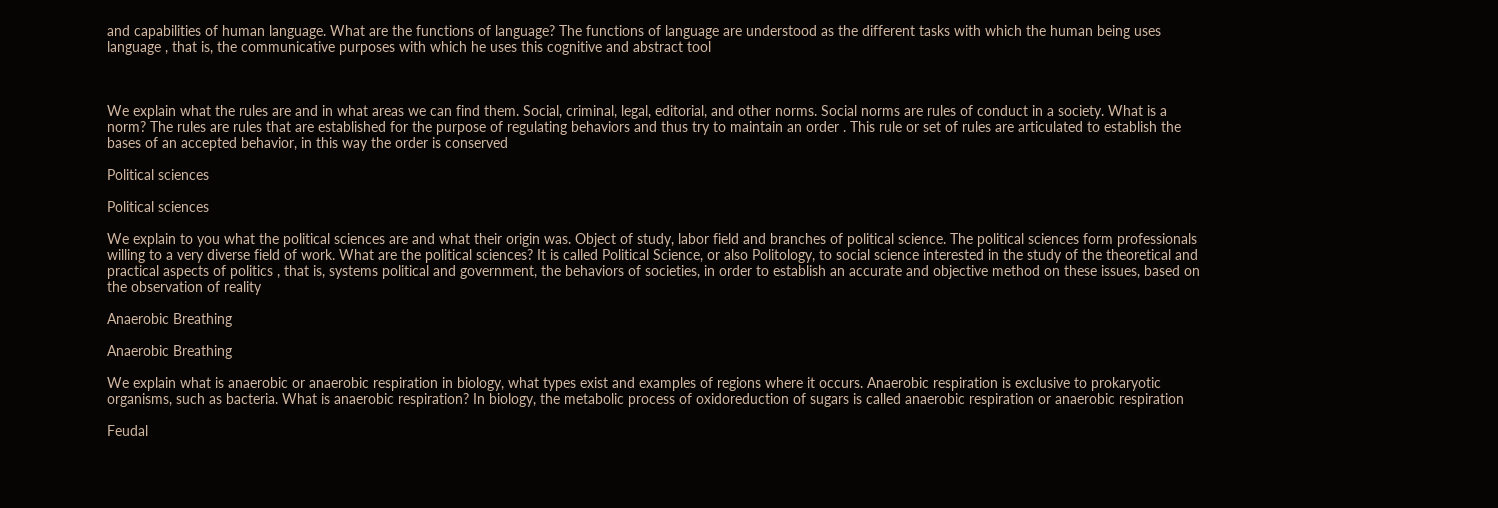and capabilities of human language. What are the functions of language? The functions of language are understood as the different tasks with which the human being uses language , that is, the communicative purposes with which he uses this cognitive and abstract tool



We explain what the rules are and in what areas we can find them. Social, criminal, legal, editorial, and other norms. Social norms are rules of conduct in a society. What is a norm? The rules are rules that are established for the purpose of regulating behaviors and thus try to maintain an order . This rule or set of rules are articulated to establish the bases of an accepted behavior, in this way the order is conserved

Political sciences

Political sciences

We explain to you what the political sciences are and what their origin was. Object of study, labor field and branches of political science. The political sciences form professionals willing to a very diverse field of work. What are the political sciences? It is called Political Science, or also Politology, to social science interested in the study of the theoretical and practical aspects of politics , that is, systems political and government, the behaviors of societies, in order to establish an accurate and objective method on these issues, based on the observation of reality

Anaerobic Breathing

Anaerobic Breathing

We explain what is anaerobic or anaerobic respiration in biology, what types exist and examples of regions where it occurs. Anaerobic respiration is exclusive to prokaryotic organisms, such as bacteria. What is anaerobic respiration? In biology, the metabolic process of oxidoreduction of sugars is called anaerobic respiration or anaerobic respiration

Feudal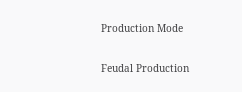Production Mode

Feudal Production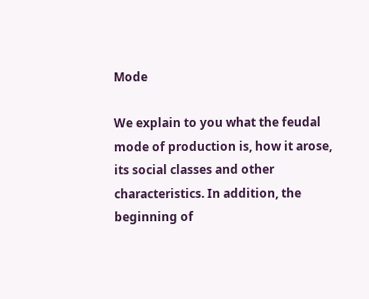Mode

We explain to you what the feudal mode of production is, how it arose, its social classes and other characteristics. In addition, the beginning of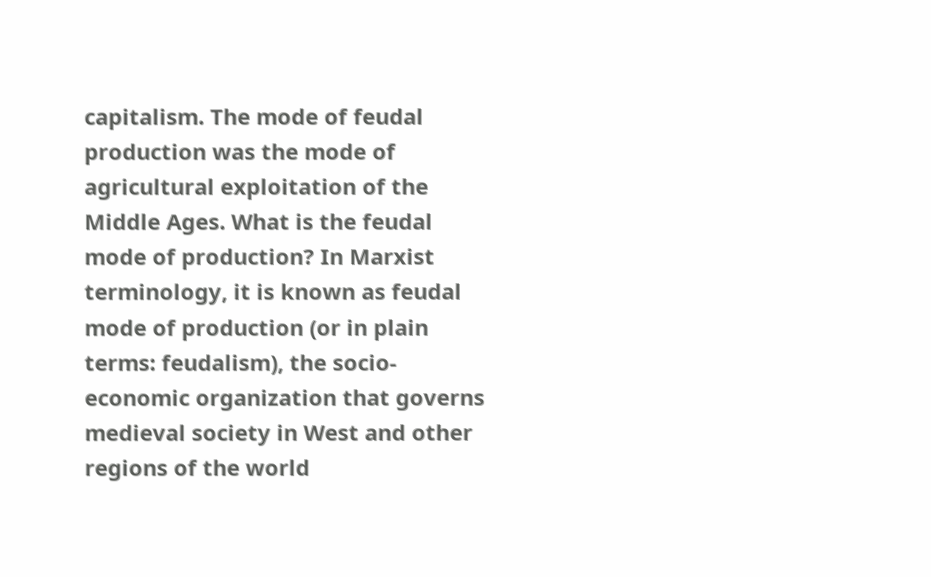capitalism. The mode of feudal production was the mode of agricultural exploitation of the Middle Ages. What is the feudal mode of production? In Marxist terminology, it is known as feudal mode of production (or in plain terms: feudalism), the socio-economic organization that governs medieval society in West and other regions of the world